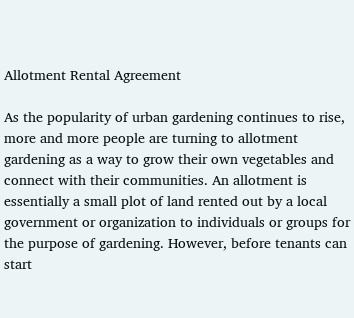Allotment Rental Agreement

As the popularity of urban gardening continues to rise, more and more people are turning to allotment gardening as a way to grow their own vegetables and connect with their communities. An allotment is essentially a small plot of land rented out by a local government or organization to individuals or groups for the purpose of gardening. However, before tenants can start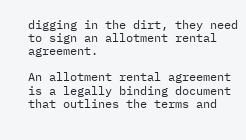digging in the dirt, they need to sign an allotment rental agreement.

An allotment rental agreement is a legally binding document that outlines the terms and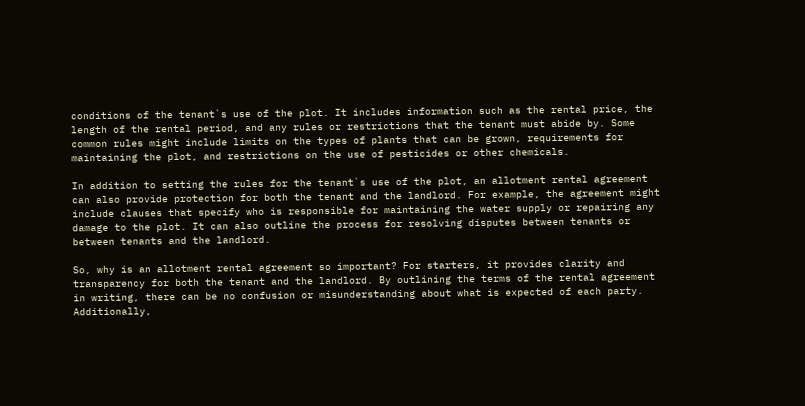conditions of the tenant`s use of the plot. It includes information such as the rental price, the length of the rental period, and any rules or restrictions that the tenant must abide by. Some common rules might include limits on the types of plants that can be grown, requirements for maintaining the plot, and restrictions on the use of pesticides or other chemicals.

In addition to setting the rules for the tenant`s use of the plot, an allotment rental agreement can also provide protection for both the tenant and the landlord. For example, the agreement might include clauses that specify who is responsible for maintaining the water supply or repairing any damage to the plot. It can also outline the process for resolving disputes between tenants or between tenants and the landlord.

So, why is an allotment rental agreement so important? For starters, it provides clarity and transparency for both the tenant and the landlord. By outlining the terms of the rental agreement in writing, there can be no confusion or misunderstanding about what is expected of each party. Additionally,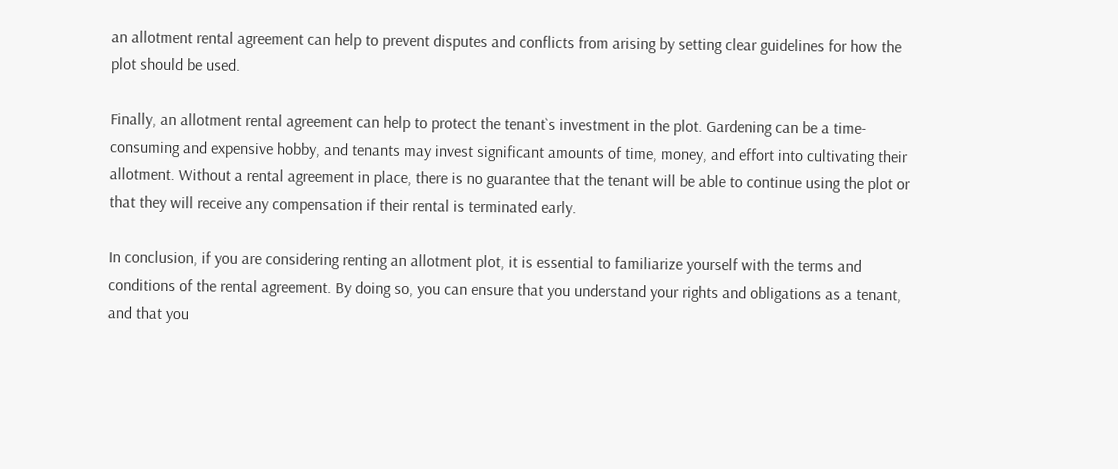an allotment rental agreement can help to prevent disputes and conflicts from arising by setting clear guidelines for how the plot should be used.

Finally, an allotment rental agreement can help to protect the tenant`s investment in the plot. Gardening can be a time-consuming and expensive hobby, and tenants may invest significant amounts of time, money, and effort into cultivating their allotment. Without a rental agreement in place, there is no guarantee that the tenant will be able to continue using the plot or that they will receive any compensation if their rental is terminated early.

In conclusion, if you are considering renting an allotment plot, it is essential to familiarize yourself with the terms and conditions of the rental agreement. By doing so, you can ensure that you understand your rights and obligations as a tenant, and that you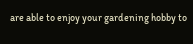are able to enjoy your gardening hobby to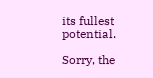its fullest potential.

Sorry, the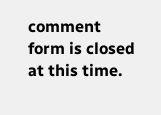comment form is closed at this time.